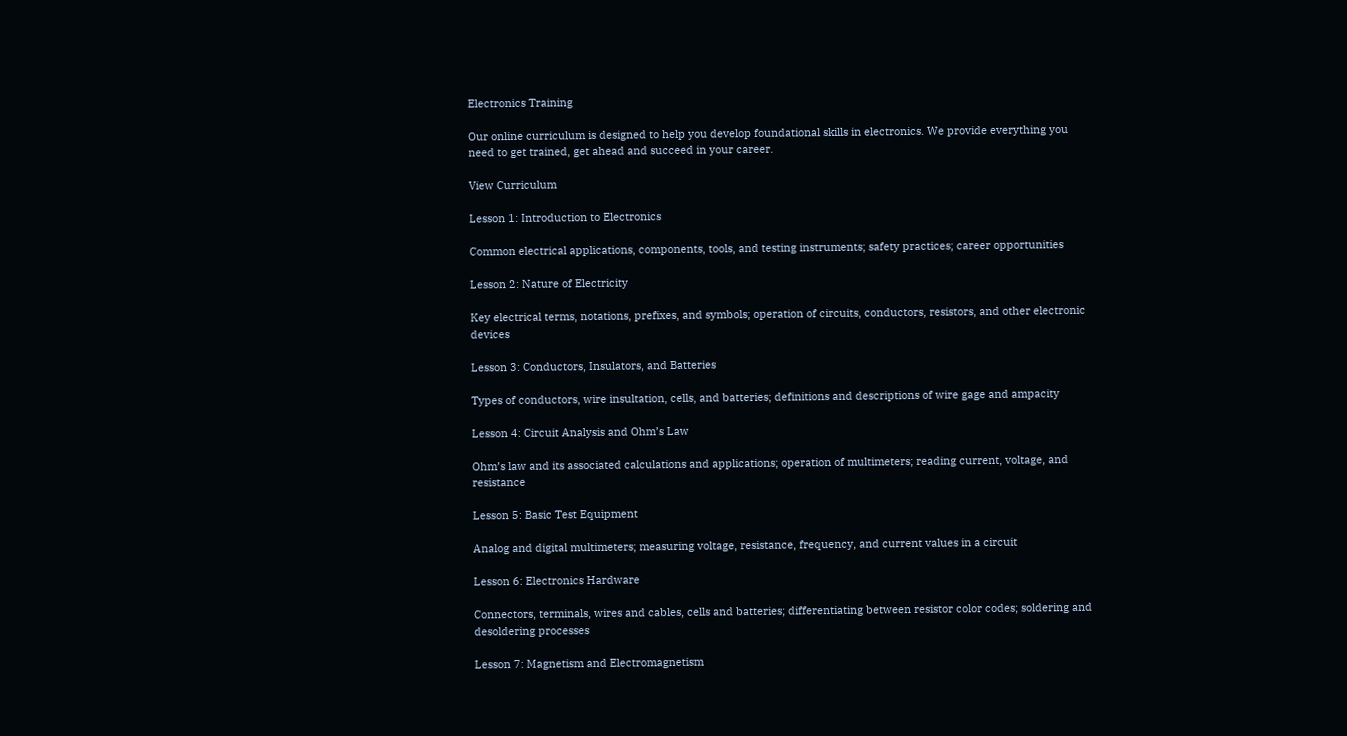Electronics Training

Our online curriculum is designed to help you develop foundational skills in electronics. We provide everything you need to get trained, get ahead and succeed in your career.

View Curriculum

Lesson 1: Introduction to Electronics

Common electrical applications, components, tools, and testing instruments; safety practices; career opportunities

Lesson 2: Nature of Electricity

Key electrical terms, notations, prefixes, and symbols; operation of circuits, conductors, resistors, and other electronic devices

Lesson 3: Conductors, Insulators, and Batteries

Types of conductors, wire insultation, cells, and batteries; definitions and descriptions of wire gage and ampacity

Lesson 4: Circuit Analysis and Ohm’s Law

Ohm’s law and its associated calculations and applications; operation of multimeters; reading current, voltage, and resistance

Lesson 5: Basic Test Equipment

Analog and digital multimeters; measuring voltage, resistance, frequency, and current values in a circuit

Lesson 6: Electronics Hardware

Connectors, terminals, wires and cables, cells and batteries; differentiating between resistor color codes; soldering and desoldering processes

Lesson 7: Magnetism and Electromagnetism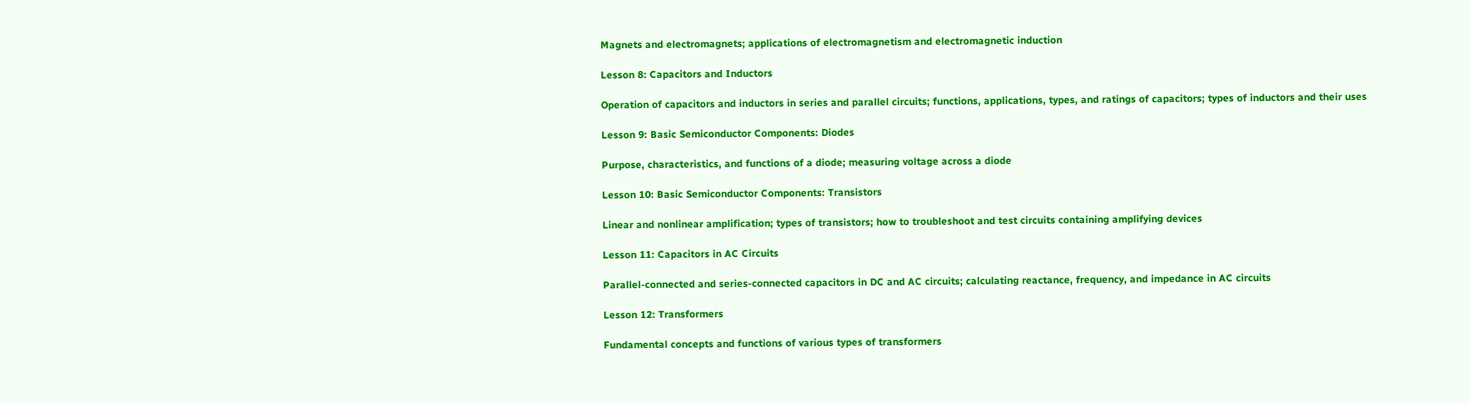Magnets and electromagnets; applications of electromagnetism and electromagnetic induction

Lesson 8: Capacitors and Inductors

Operation of capacitors and inductors in series and parallel circuits; functions, applications, types, and ratings of capacitors; types of inductors and their uses

Lesson 9: Basic Semiconductor Components: Diodes

Purpose, characteristics, and functions of a diode; measuring voltage across a diode

Lesson 10: Basic Semiconductor Components: Transistors

Linear and nonlinear amplification; types of transistors; how to troubleshoot and test circuits containing amplifying devices

Lesson 11: Capacitors in AC Circuits

Parallel-connected and series-connected capacitors in DC and AC circuits; calculating reactance, frequency, and impedance in AC circuits

Lesson 12: Transformers

Fundamental concepts and functions of various types of transformers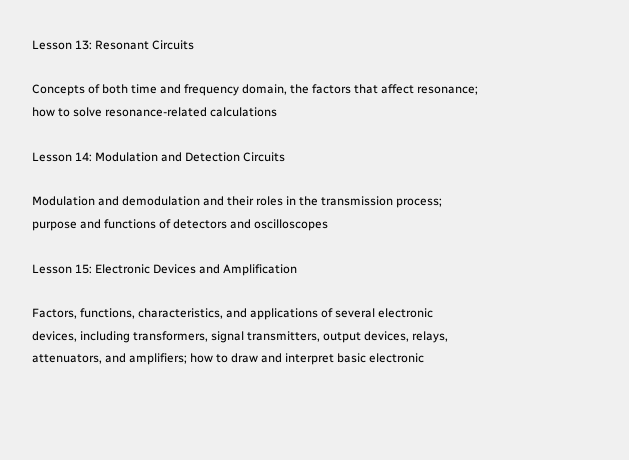Lesson 13: Resonant Circuits

Concepts of both time and frequency domain, the factors that affect resonance; how to solve resonance-related calculations

Lesson 14: Modulation and Detection Circuits

Modulation and demodulation and their roles in the transmission process; purpose and functions of detectors and oscilloscopes

Lesson 15: Electronic Devices and Amplification

Factors, functions, characteristics, and applications of several electronic devices, including transformers, signal transmitters, output devices, relays, attenuators, and amplifiers; how to draw and interpret basic electronic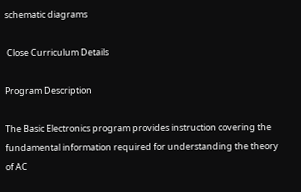schematic diagrams

 Close Curriculum Details

Program Description

The Basic Electronics program provides instruction covering the fundamental information required for understanding the theory of AC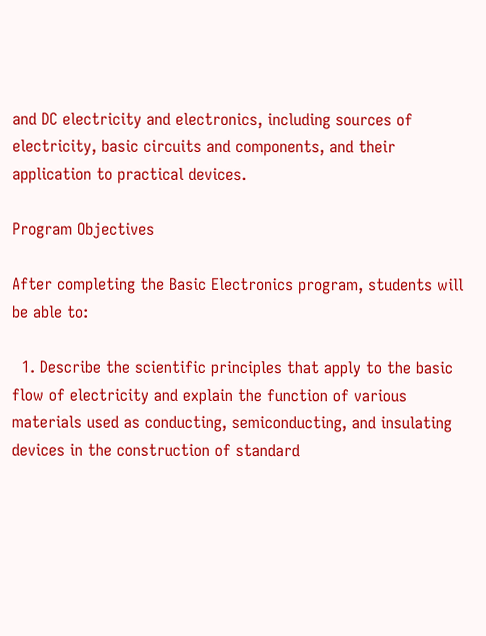and DC electricity and electronics, including sources of electricity, basic circuits and components, and their application to practical devices.

Program Objectives

After completing the Basic Electronics program, students will be able to:

  1. Describe the scientific principles that apply to the basic flow of electricity and explain the function of various materials used as conducting, semiconducting, and insulating devices in the construction of standard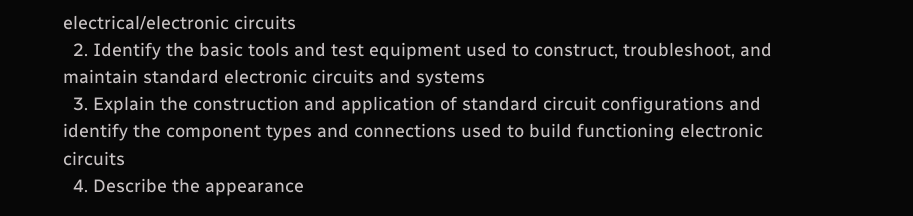electrical/electronic circuits
  2. Identify the basic tools and test equipment used to construct, troubleshoot, and maintain standard electronic circuits and systems
  3. Explain the construction and application of standard circuit configurations and identify the component types and connections used to build functioning electronic circuits
  4. Describe the appearance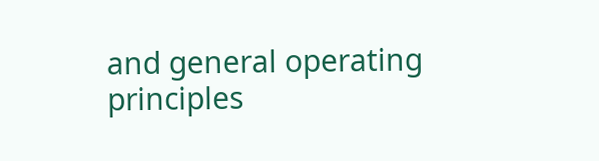and general operating principles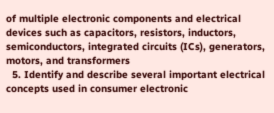of multiple electronic components and electrical devices such as capacitors, resistors, inductors, semiconductors, integrated circuits (ICs), generators, motors, and transformers
  5. Identify and describe several important electrical concepts used in consumer electronic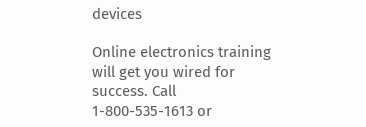devices

Online electronics training will get you wired for success. Call 1-800-535-1613 or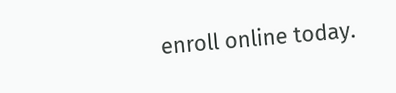enroll online today.